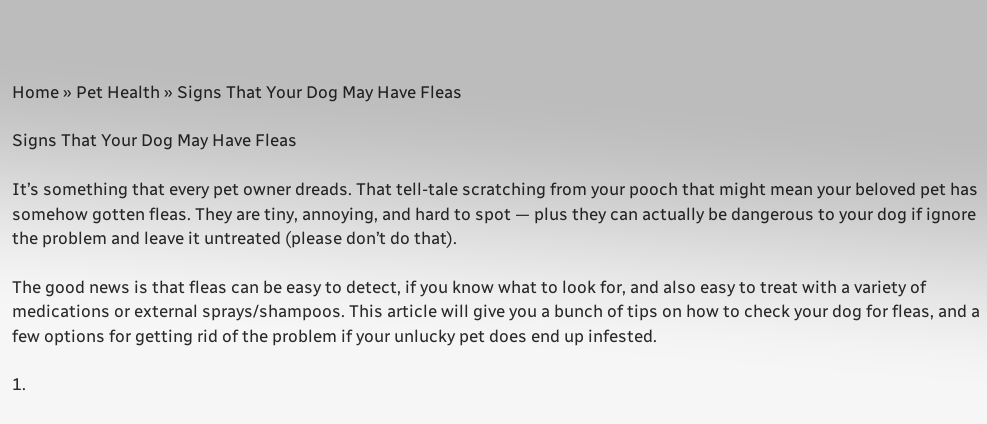Home » Pet Health » Signs That Your Dog May Have Fleas

Signs That Your Dog May Have Fleas

It’s something that every pet owner dreads. That tell-tale scratching from your pooch that might mean your beloved pet has somehow gotten fleas. They are tiny, annoying, and hard to spot — plus they can actually be dangerous to your dog if ignore the problem and leave it untreated (please don’t do that).

The good news is that fleas can be easy to detect, if you know what to look for, and also easy to treat with a variety of medications or external sprays/shampoos. This article will give you a bunch of tips on how to check your dog for fleas, and a few options for getting rid of the problem if your unlucky pet does end up infested.

1.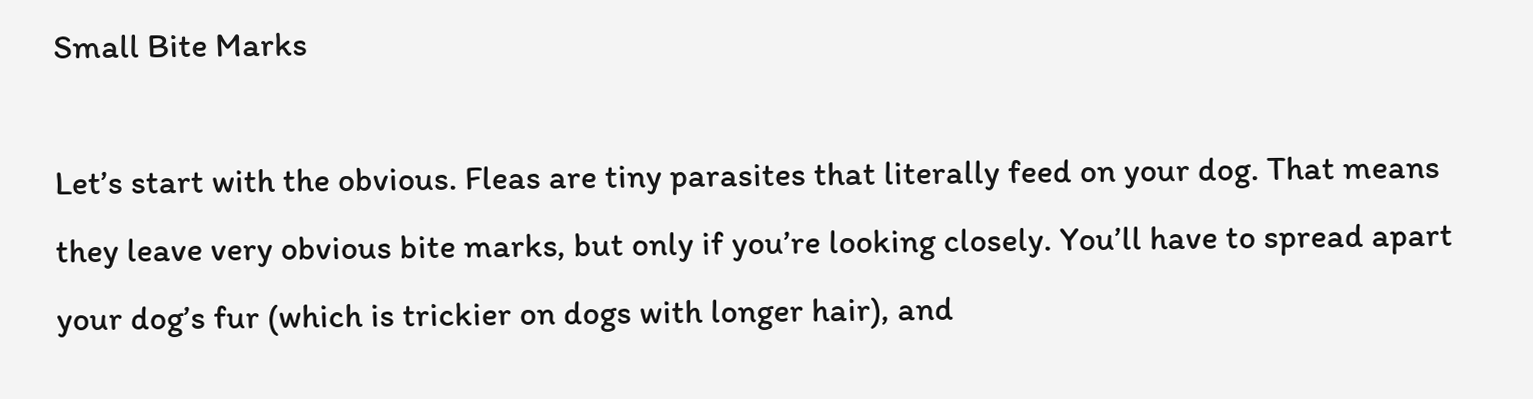Small Bite Marks

Let’s start with the obvious. Fleas are tiny parasites that literally feed on your dog. That means they leave very obvious bite marks, but only if you’re looking closely. You’ll have to spread apart your dog’s fur (which is trickier on dogs with longer hair), and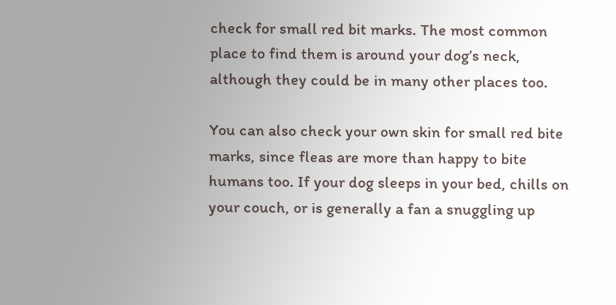check for small red bit marks. The most common place to find them is around your dog’s neck, although they could be in many other places too.

You can also check your own skin for small red bite marks, since fleas are more than happy to bite humans too. If your dog sleeps in your bed, chills on your couch, or is generally a fan a snuggling up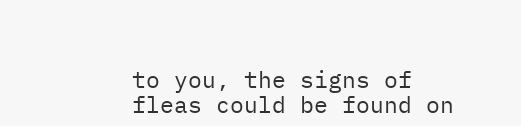to you, the signs of fleas could be found on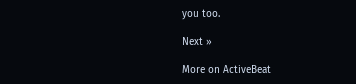you too.

Next »

More on ActiveBeat